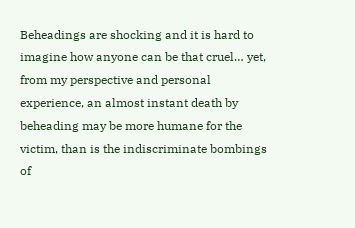Beheadings are shocking and it is hard to imagine how anyone can be that cruel… yet, from my perspective and personal experience, an almost instant death by beheading may be more humane for the victim, than is the indiscriminate bombings of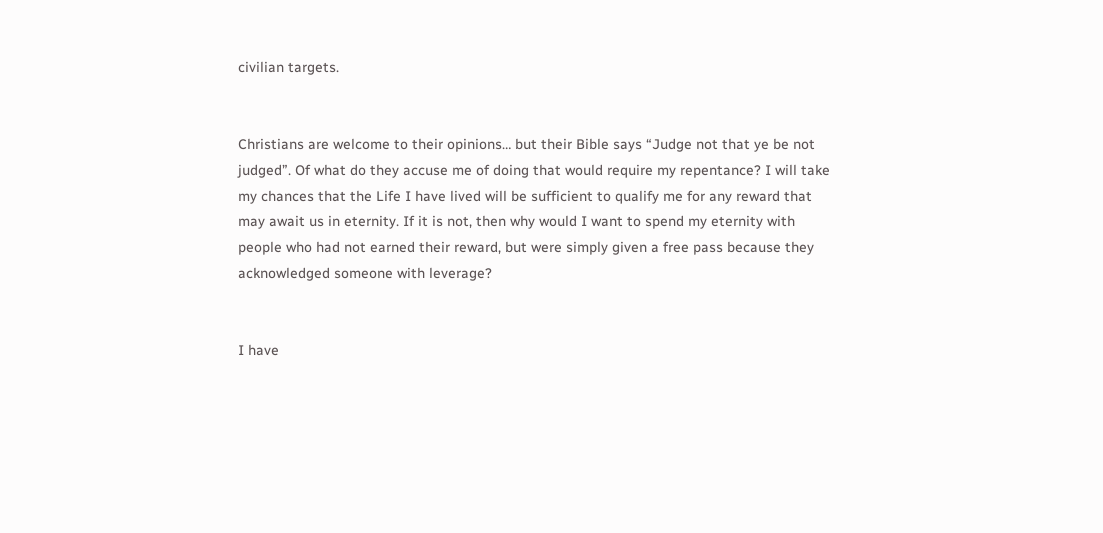civilian targets.


Christians are welcome to their opinions… but their Bible says “Judge not that ye be not judged”. Of what do they accuse me of doing that would require my repentance? I will take my chances that the Life I have lived will be sufficient to qualify me for any reward that may await us in eternity. If it is not, then why would I want to spend my eternity with people who had not earned their reward, but were simply given a free pass because they acknowledged someone with leverage?


I have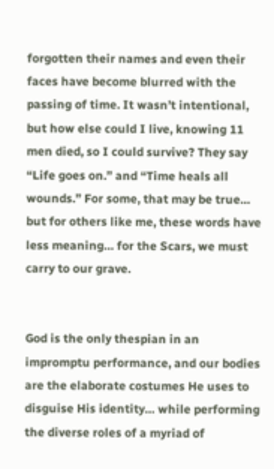forgotten their names and even their faces have become blurred with the passing of time. It wasn’t intentional, but how else could I live, knowing 11 men died, so I could survive? They say “Life goes on.” and “Time heals all wounds.” For some, that may be true… but for others like me, these words have less meaning… for the Scars, we must carry to our grave.


God is the only thespian in an impromptu performance, and our bodies are the elaborate costumes He uses to disguise His identity… while performing the diverse roles of a myriad of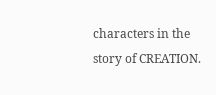characters in the story of CREATION.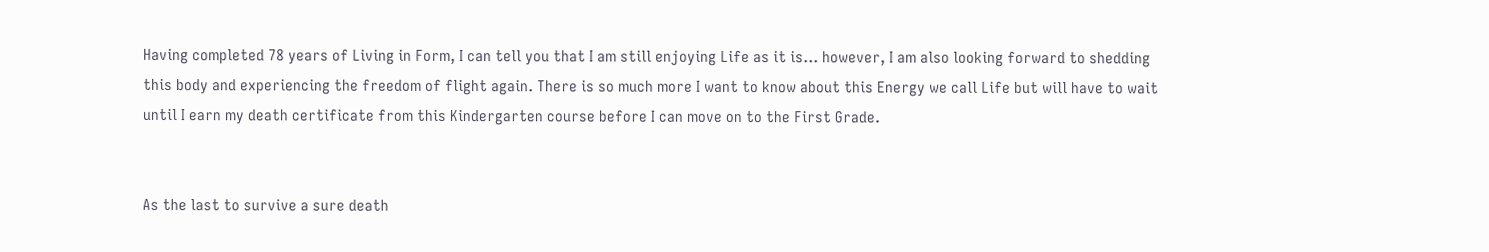Having completed 78 years of Living in Form, I can tell you that I am still enjoying Life as it is… however, I am also looking forward to shedding this body and experiencing the freedom of flight again. There is so much more I want to know about this Energy we call Life but will have to wait until I earn my death certificate from this Kindergarten course before I can move on to the First Grade.


As the last to survive a sure death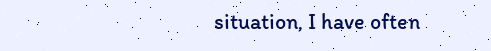situation, I have often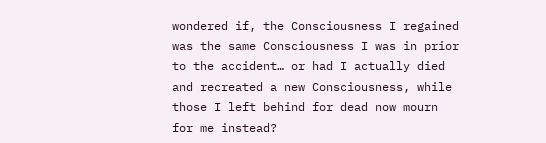wondered if, the Consciousness I regained was the same Consciousness I was in prior to the accident… or had I actually died and recreated a new Consciousness, while those I left behind for dead now mourn for me instead?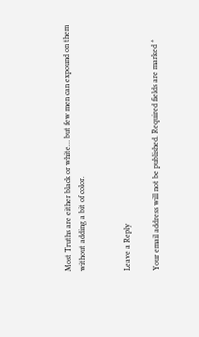Most Truths are either black or white… but few men can expound on them without adding a bit of color.


Leave a Reply

Your email address will not be published. Required fields are marked *